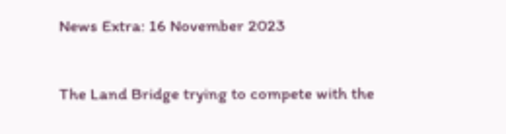News Extra: 16 November 2023

The Land Bridge trying to compete with the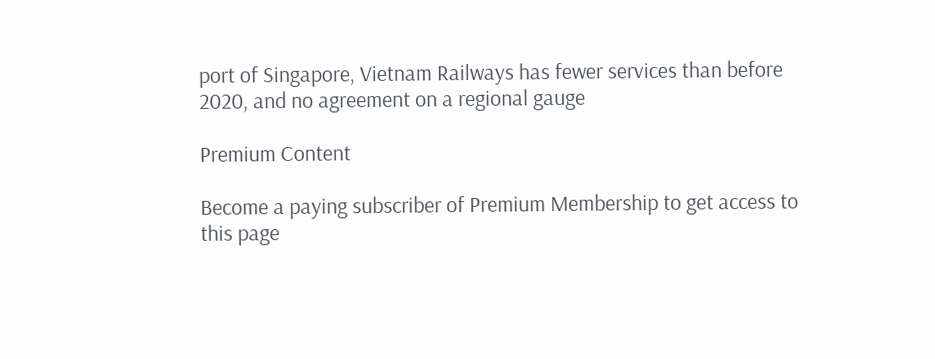port of Singapore, Vietnam Railways has fewer services than before 2020, and no agreement on a regional gauge

Premium Content

Become a paying subscriber of Premium Membership to get access to this page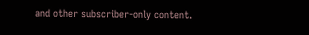and other subscriber-only content.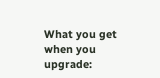What you get when you upgrade: